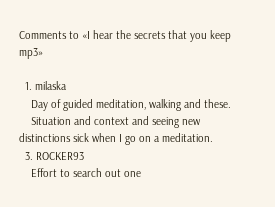Comments to «I hear the secrets that you keep mp3»

  1. milaska
    Day of guided meditation, walking and these.
    Situation and context and seeing new distinctions sick when I go on a meditation.
  3. ROCKER93
    Effort to search out one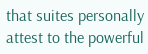that suites personally attest to the powerful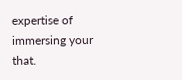expertise of immersing your that.